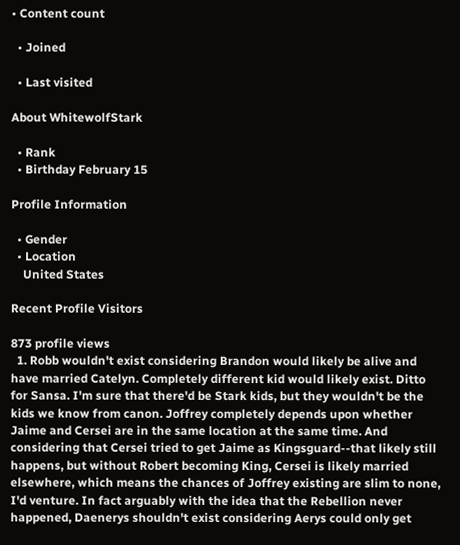• Content count

  • Joined

  • Last visited

About WhitewolfStark

  • Rank
  • Birthday February 15

Profile Information

  • Gender
  • Location
    United States

Recent Profile Visitors

873 profile views
  1. Robb wouldn't exist considering Brandon would likely be alive and have married Catelyn. Completely different kid would likely exist. Ditto for Sansa. I'm sure that there'd be Stark kids, but they wouldn't be the kids we know from canon. Joffrey completely depends upon whether Jaime and Cersei are in the same location at the same time. And considering that Cersei tried to get Jaime as Kingsguard--that likely still happens, but without Robert becoming King, Cersei is likely married elsewhere, which means the chances of Joffrey existing are slim to none, I'd venture. In fact arguably with the idea that the Rebellion never happened, Daenerys shouldn't exist considering Aerys could only get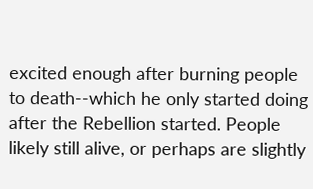excited enough after burning people to death--which he only started doing after the Rebellion started. People likely still alive, or perhaps are slightly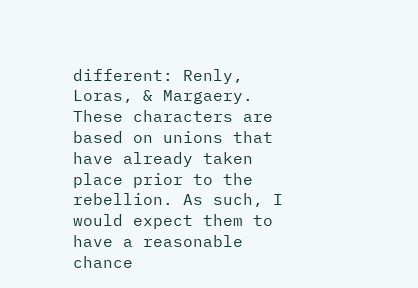different: Renly, Loras, & Margaery. These characters are based on unions that have already taken place prior to the rebellion. As such, I would expect them to have a reasonable chance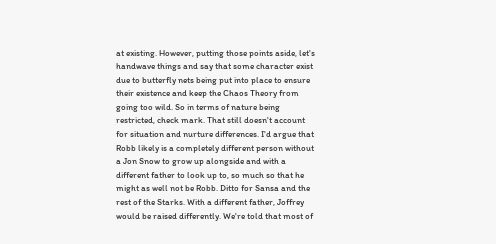at existing. However, putting those points aside, let's handwave things and say that some character exist due to butterfly nets being put into place to ensure their existence and keep the Chaos Theory from going too wild. So in terms of nature being restricted, check mark. That still doesn't account for situation and nurture differences. I'd argue that Robb likely is a completely different person without a Jon Snow to grow up alongside and with a different father to look up to, so much so that he might as well not be Robb. Ditto for Sansa and the rest of the Starks. With a different father, Joffrey would be raised differently. We're told that most of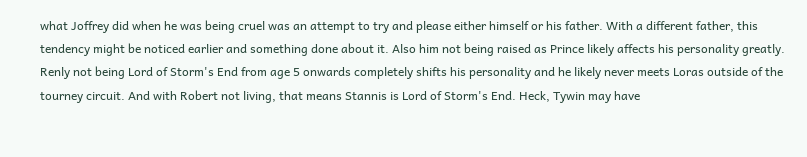what Joffrey did when he was being cruel was an attempt to try and please either himself or his father. With a different father, this tendency might be noticed earlier and something done about it. Also him not being raised as Prince likely affects his personality greatly. Renly not being Lord of Storm's End from age 5 onwards completely shifts his personality and he likely never meets Loras outside of the tourney circuit. And with Robert not living, that means Stannis is Lord of Storm's End. Heck, Tywin may have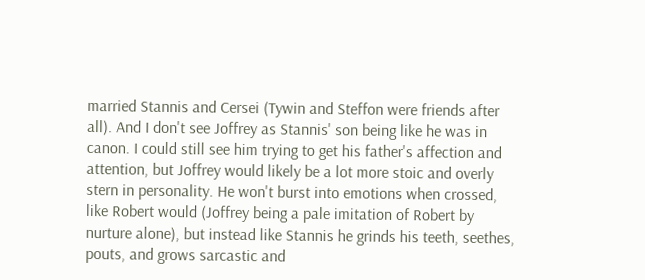married Stannis and Cersei (Tywin and Steffon were friends after all). And I don't see Joffrey as Stannis' son being like he was in canon. I could still see him trying to get his father's affection and attention, but Joffrey would likely be a lot more stoic and overly stern in personality. He won't burst into emotions when crossed, like Robert would (Joffrey being a pale imitation of Robert by nurture alone), but instead like Stannis he grinds his teeth, seethes, pouts, and grows sarcastic and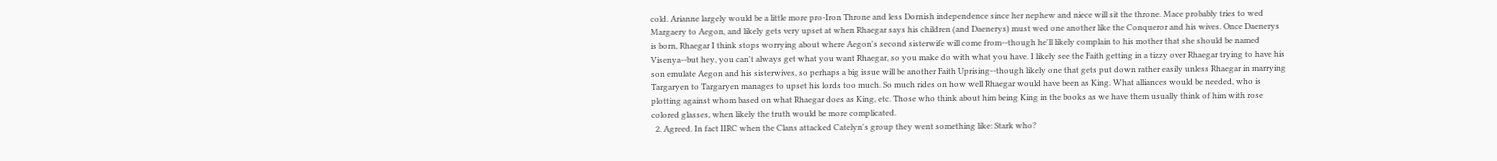cold. Arianne largely would be a little more pro-Iron Throne and less Dornish independence since her nephew and niece will sit the throne. Mace probably tries to wed Margaery to Aegon, and likely gets very upset at when Rhaegar says his children (and Daenerys) must wed one another like the Conqueror and his wives. Once Daenerys is born, Rhaegar I think stops worrying about where Aegon's second sisterwife will come from--though he'll likely complain to his mother that she should be named Visenya--but hey, you can't always get what you want Rhaegar, so you make do with what you have. I likely see the Faith getting in a tizzy over Rhaegar trying to have his son emulate Aegon and his sisterwives, so perhaps a big issue will be another Faith Uprising--though likely one that gets put down rather easily unless Rhaegar in marrying Targaryen to Targaryen manages to upset his lords too much. So much rides on how well Rhaegar would have been as King. What alliances would be needed, who is plotting against whom based on what Rhaegar does as King, etc. Those who think about him being King in the books as we have them usually think of him with rose colored glasses, when likely the truth would be more complicated.
  2. Agreed. In fact IIRC when the Clans attacked Catelyn's group they went something like: Stark who?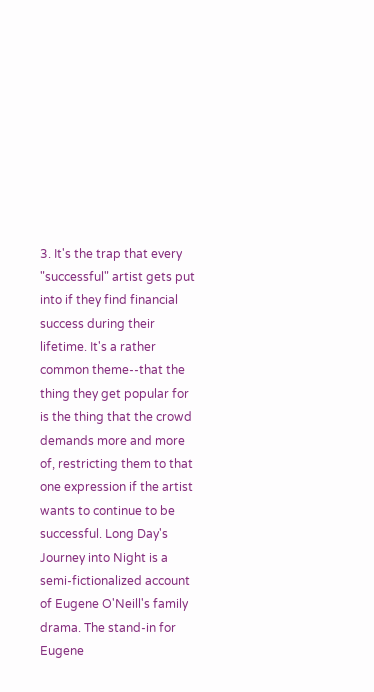3. It's the trap that every "successful" artist gets put into if they find financial success during their lifetime. It's a rather common theme--that the thing they get popular for is the thing that the crowd demands more and more of, restricting them to that one expression if the artist wants to continue to be successful. Long Day's Journey into Night is a semi-fictionalized account of Eugene O'Neill's family drama. The stand-in for Eugene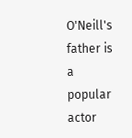O'Neill's father is a popular actor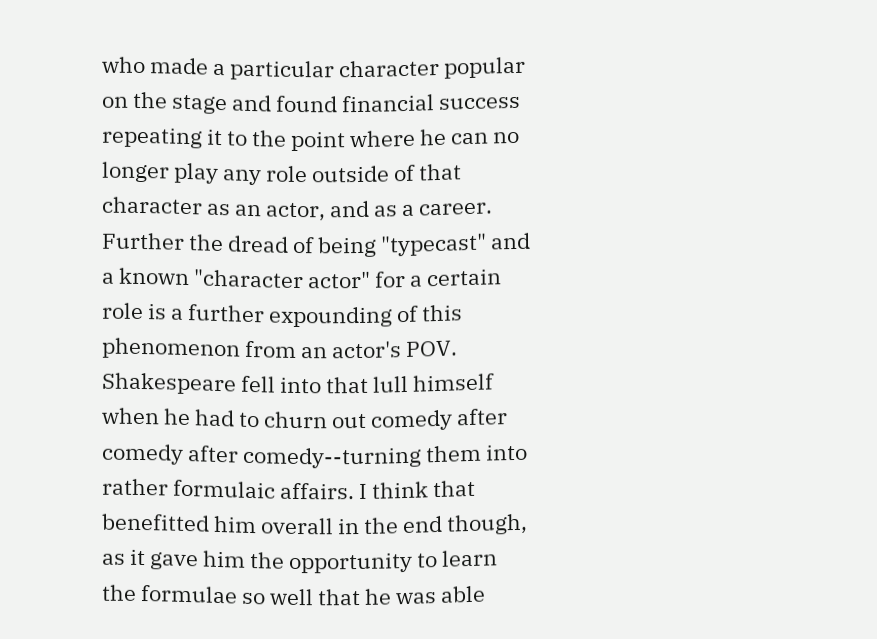who made a particular character popular on the stage and found financial success repeating it to the point where he can no longer play any role outside of that character as an actor, and as a career. Further the dread of being "typecast" and a known "character actor" for a certain role is a further expounding of this phenomenon from an actor's POV. Shakespeare fell into that lull himself when he had to churn out comedy after comedy after comedy--turning them into rather formulaic affairs. I think that benefitted him overall in the end though, as it gave him the opportunity to learn the formulae so well that he was able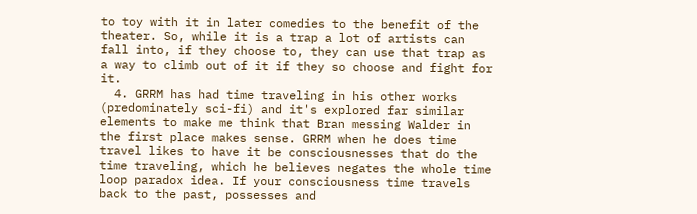to toy with it in later comedies to the benefit of the theater. So, while it is a trap a lot of artists can fall into, if they choose to, they can use that trap as a way to climb out of it if they so choose and fight for it.
  4. GRRM has had time traveling in his other works (predominately sci-fi) and it's explored far similar elements to make me think that Bran messing Walder in the first place makes sense. GRRM when he does time travel likes to have it be consciousnesses that do the time traveling, which he believes negates the whole time loop paradox idea. If your consciousness time travels back to the past, possesses and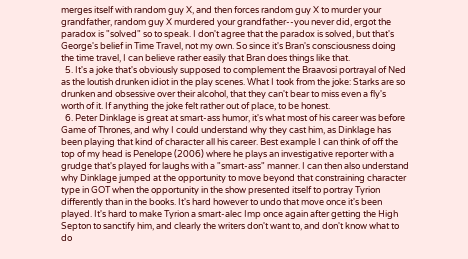merges itself with random guy X, and then forces random guy X to murder your grandfather, random guy X murdered your grandfather--you never did, ergot the paradox is "solved" so to speak. I don't agree that the paradox is solved, but that's George's belief in Time Travel, not my own. So since it's Bran's consciousness doing the time travel, I can believe rather easily that Bran does things like that.
  5. It's a joke that's obviously supposed to complement the Braavosi portrayal of Ned as the loutish drunken idiot in the play scenes. What I took from the joke: Starks are so drunken and obsessive over their alcohol, that they can't bear to miss even a fly's worth of it. If anything the joke felt rather out of place, to be honest.
  6. Peter Dinklage is great at smart-ass humor, it's what most of his career was before Game of Thrones, and why I could understand why they cast him, as Dinklage has been playing that kind of character all his career. Best example I can think of off the top of my head is Penelope (2006) where he plays an investigative reporter with a grudge that's played for laughs with a "smart-ass" manner. I can then also understand why Dinklage jumped at the opportunity to move beyond that constraining character type in GOT when the opportunity in the show presented itself to portray Tyrion differently than in the books. It's hard however to undo that move once it's been played. It's hard to make Tyrion a smart-alec Imp once again after getting the High Septon to sanctify him, and clearly the writers don't want to, and don't know what to do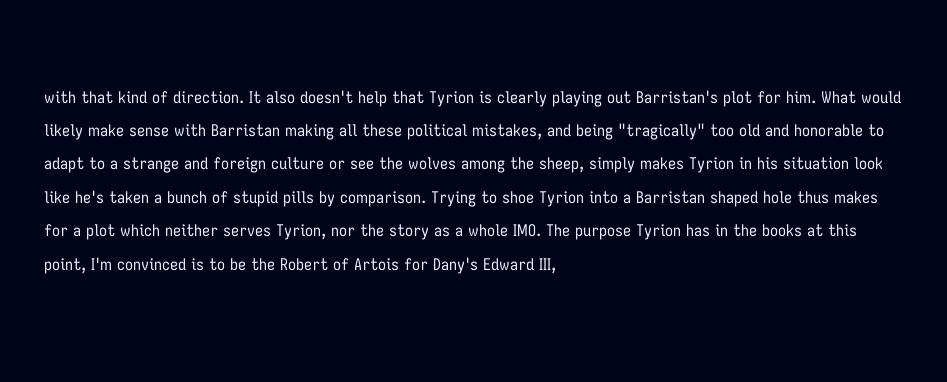with that kind of direction. It also doesn't help that Tyrion is clearly playing out Barristan's plot for him. What would likely make sense with Barristan making all these political mistakes, and being "tragically" too old and honorable to adapt to a strange and foreign culture or see the wolves among the sheep, simply makes Tyrion in his situation look like he's taken a bunch of stupid pills by comparison. Trying to shoe Tyrion into a Barristan shaped hole thus makes for a plot which neither serves Tyrion, nor the story as a whole IMO. The purpose Tyrion has in the books at this point, I'm convinced is to be the Robert of Artois for Dany's Edward III,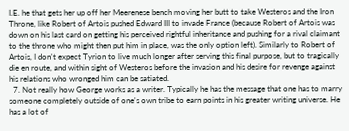I.E. he that gets her up off her Meerenese bench moving her butt to take Westeros and the Iron Throne, like Robert of Artois pushed Edward III to invade France (because Robert of Artois was down on his last card on getting his perceived rightful inheritance and pushing for a rival claimant to the throne who might then put him in place, was the only option left). Similarly to Robert of Artois, I don't expect Tyrion to live much longer after serving this final purpose, but to tragically die en route, and within sight of Westeros before the invasion and his desire for revenge against his relations who wronged him can be satiated.
  7. Not really how George works as a writer. Typically he has the message that one has to marry someone completely outside of one's own tribe to earn points in his greater writing universe. He has a lot of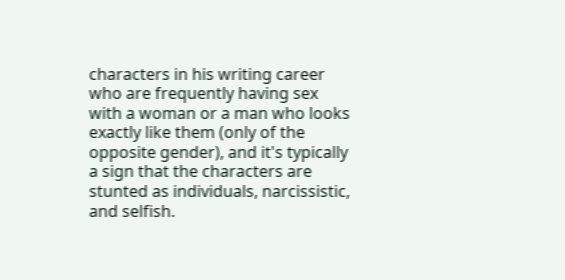characters in his writing career who are frequently having sex with a woman or a man who looks exactly like them (only of the opposite gender), and it's typically a sign that the characters are stunted as individuals, narcissistic, and selfish.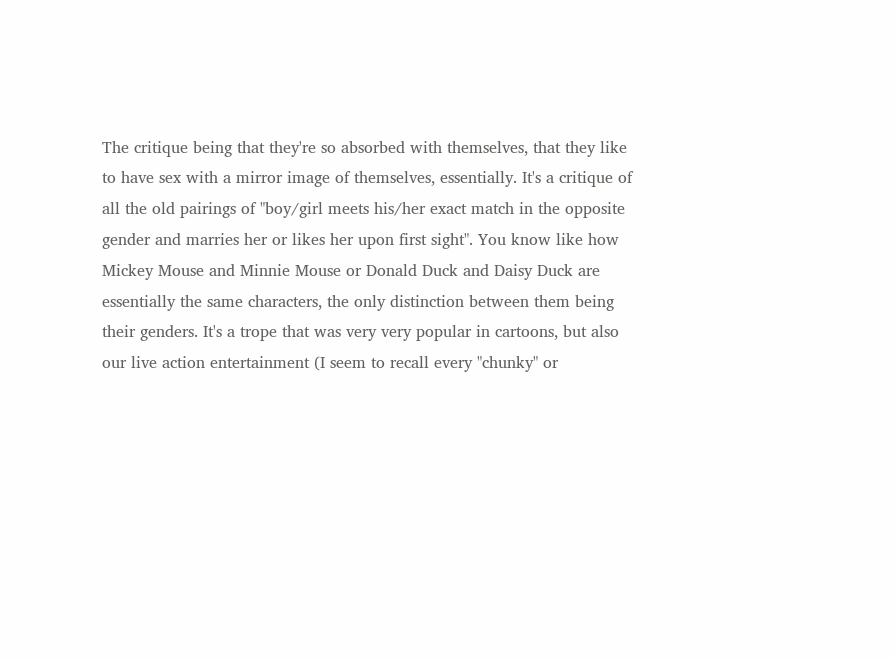The critique being that they're so absorbed with themselves, that they like to have sex with a mirror image of themselves, essentially. It's a critique of all the old pairings of "boy/girl meets his/her exact match in the opposite gender and marries her or likes her upon first sight". You know like how Mickey Mouse and Minnie Mouse or Donald Duck and Daisy Duck are essentially the same characters, the only distinction between them being their genders. It's a trope that was very very popular in cartoons, but also our live action entertainment (I seem to recall every "chunky" or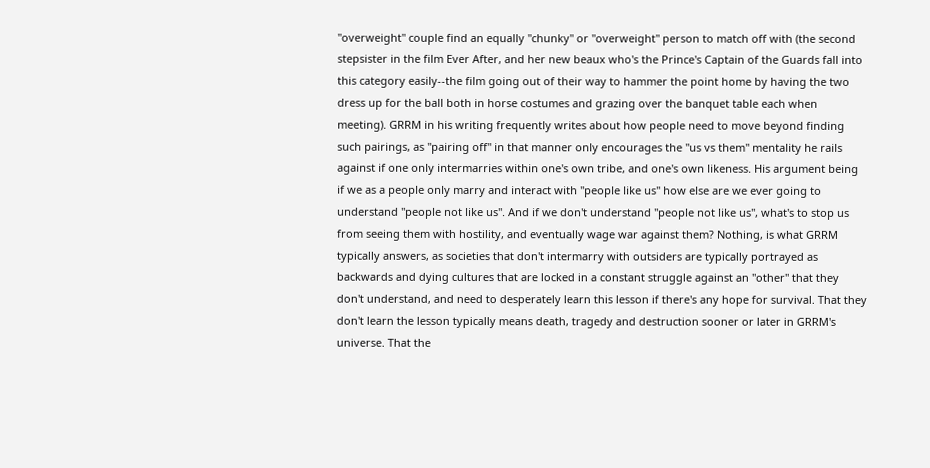"overweight" couple find an equally "chunky" or "overweight" person to match off with (the second stepsister in the film Ever After, and her new beaux who's the Prince's Captain of the Guards fall into this category easily--the film going out of their way to hammer the point home by having the two dress up for the ball both in horse costumes and grazing over the banquet table each when meeting). GRRM in his writing frequently writes about how people need to move beyond finding such pairings, as "pairing off" in that manner only encourages the "us vs them" mentality he rails against if one only intermarries within one's own tribe, and one's own likeness. His argument being if we as a people only marry and interact with "people like us" how else are we ever going to understand "people not like us". And if we don't understand "people not like us", what's to stop us from seeing them with hostility, and eventually wage war against them? Nothing, is what GRRM typically answers, as societies that don't intermarry with outsiders are typically portrayed as backwards and dying cultures that are locked in a constant struggle against an "other" that they don't understand, and need to desperately learn this lesson if there's any hope for survival. That they don't learn the lesson typically means death, tragedy and destruction sooner or later in GRRM's universe. That the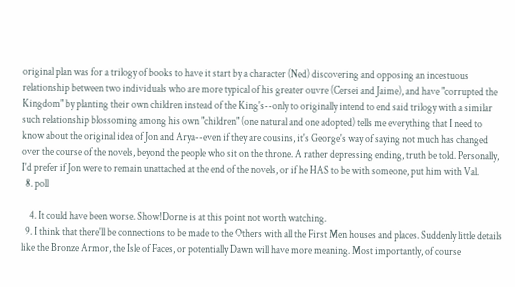original plan was for a trilogy of books to have it start by a character (Ned) discovering and opposing an incestuous relationship between two individuals who are more typical of his greater ouvre (Cersei and Jaime), and have "corrupted the Kingdom" by planting their own children instead of the King's--only to originally intend to end said trilogy with a similar such relationship blossoming among his own "children" (one natural and one adopted) tells me everything that I need to know about the original idea of Jon and Arya--even if they are cousins, it's George's way of saying not much has changed over the course of the novels, beyond the people who sit on the throne. A rather depressing ending, truth be told. Personally, I'd prefer if Jon were to remain unattached at the end of the novels, or if he HAS to be with someone, put him with Val.
  8. poll

    4. It could have been worse. Show!Dorne is at this point not worth watching.
  9. I think that there'll be connections to be made to the Others with all the First Men houses and places. Suddenly little details like the Bronze Armor, the Isle of Faces, or potentially Dawn will have more meaning. Most importantly, of course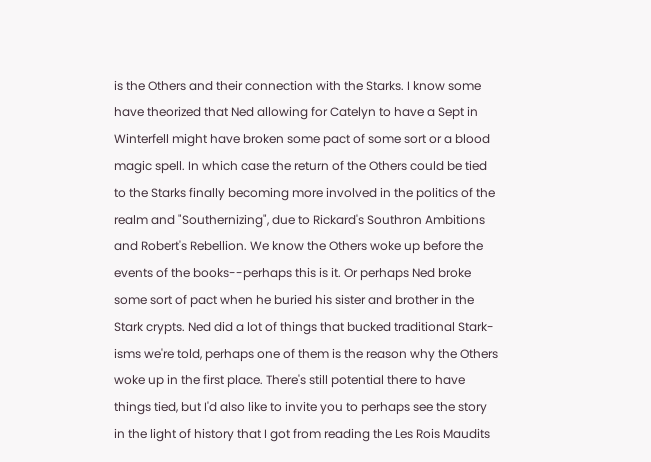is the Others and their connection with the Starks. I know some have theorized that Ned allowing for Catelyn to have a Sept in Winterfell might have broken some pact of some sort or a blood magic spell. In which case the return of the Others could be tied to the Starks finally becoming more involved in the politics of the realm and "Southernizing", due to Rickard's Southron Ambitions and Robert's Rebellion. We know the Others woke up before the events of the books--perhaps this is it. Or perhaps Ned broke some sort of pact when he buried his sister and brother in the Stark crypts. Ned did a lot of things that bucked traditional Stark-isms we're told, perhaps one of them is the reason why the Others woke up in the first place. There's still potential there to have things tied, but I'd also like to invite you to perhaps see the story in the light of history that I got from reading the Les Rois Maudits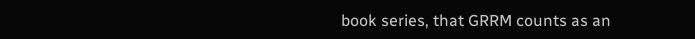book series, that GRRM counts as an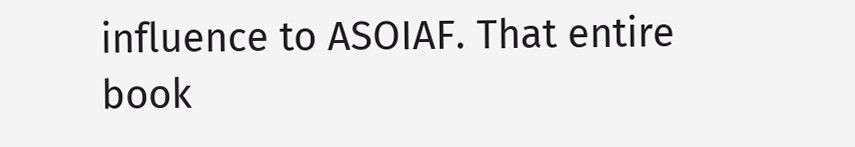influence to ASOIAF. That entire book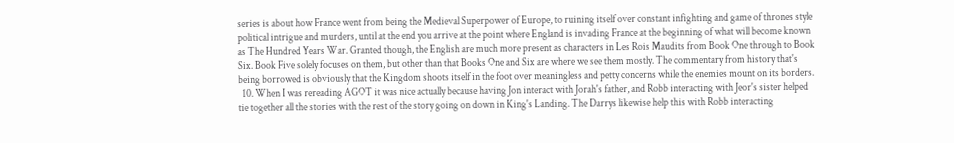series is about how France went from being the Medieval Superpower of Europe, to ruining itself over constant infighting and game of thrones style political intrigue and murders, until at the end you arrive at the point where England is invading France at the beginning of what will become known as The Hundred Years War. Granted though, the English are much more present as characters in Les Rois Maudits from Book One through to Book Six. Book Five solely focuses on them, but other than that Books One and Six are where we see them mostly. The commentary from history that's being borrowed is obviously that the Kingdom shoots itself in the foot over meaningless and petty concerns while the enemies mount on its borders.
  10. When I was rereading AGOT it was nice actually because having Jon interact with Jorah's father, and Robb interacting with Jeor's sister helped tie together all the stories with the rest of the story going on down in King's Landing. The Darrys likewise help this with Robb interacting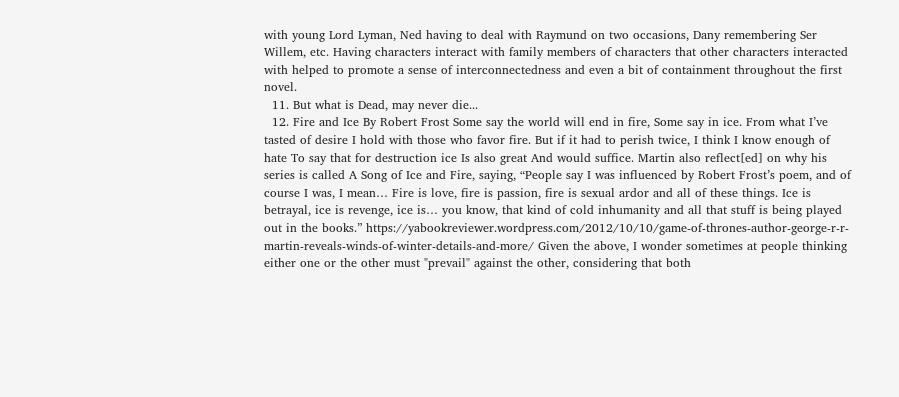with young Lord Lyman, Ned having to deal with Raymund on two occasions, Dany remembering Ser Willem, etc. Having characters interact with family members of characters that other characters interacted with helped to promote a sense of interconnectedness and even a bit of containment throughout the first novel.
  11. But what is Dead, may never die...
  12. Fire and Ice By Robert Frost Some say the world will end in fire, Some say in ice. From what I’ve tasted of desire I hold with those who favor fire. But if it had to perish twice, I think I know enough of hate To say that for destruction ice Is also great And would suffice. Martin also reflect[ed] on why his series is called A Song of Ice and Fire, saying, “People say I was influenced by Robert Frost’s poem, and of course I was, I mean… Fire is love, fire is passion, fire is sexual ardor and all of these things. Ice is betrayal, ice is revenge, ice is… you know, that kind of cold inhumanity and all that stuff is being played out in the books.” https://yabookreviewer.wordpress.com/2012/10/10/game-of-thrones-author-george-r-r-martin-reveals-winds-of-winter-details-and-more/ Given the above, I wonder sometimes at people thinking either one or the other must "prevail" against the other, considering that both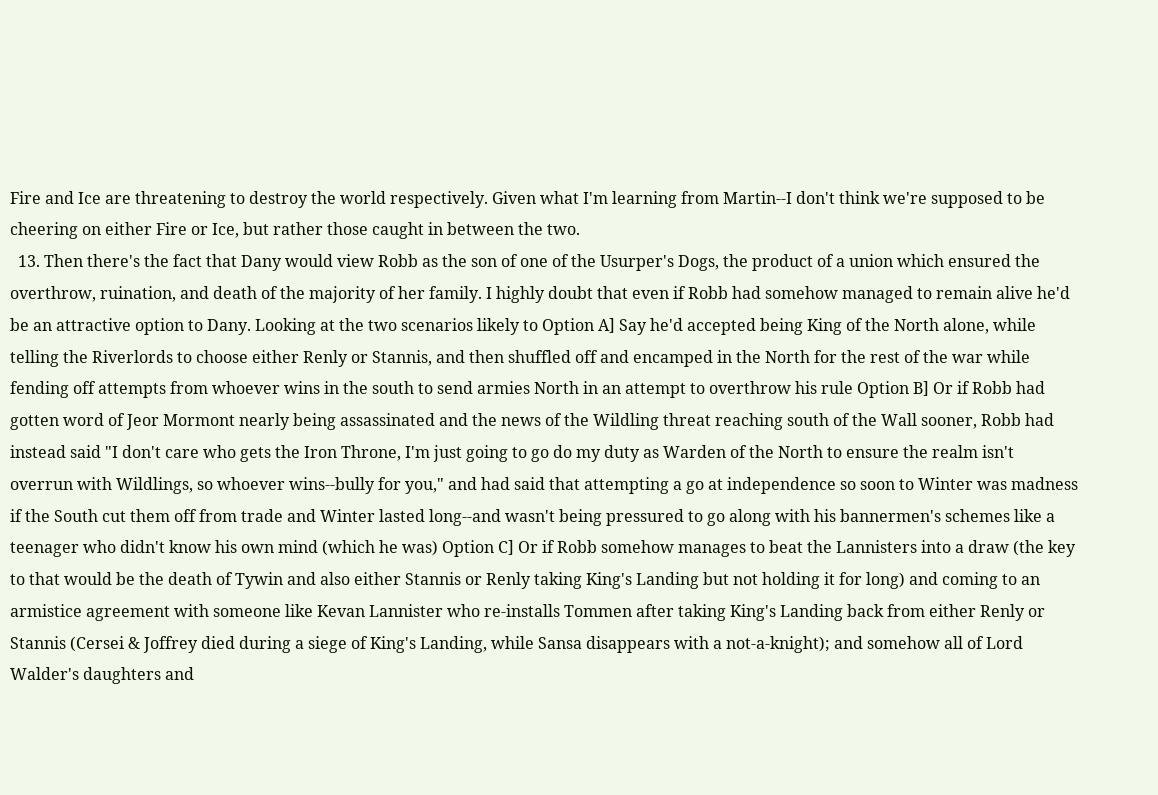Fire and Ice are threatening to destroy the world respectively. Given what I'm learning from Martin--I don't think we're supposed to be cheering on either Fire or Ice, but rather those caught in between the two.
  13. Then there's the fact that Dany would view Robb as the son of one of the Usurper's Dogs, the product of a union which ensured the overthrow, ruination, and death of the majority of her family. I highly doubt that even if Robb had somehow managed to remain alive he'd be an attractive option to Dany. Looking at the two scenarios likely to Option A] Say he'd accepted being King of the North alone, while telling the Riverlords to choose either Renly or Stannis, and then shuffled off and encamped in the North for the rest of the war while fending off attempts from whoever wins in the south to send armies North in an attempt to overthrow his rule Option B] Or if Robb had gotten word of Jeor Mormont nearly being assassinated and the news of the Wildling threat reaching south of the Wall sooner, Robb had instead said "I don't care who gets the Iron Throne, I'm just going to go do my duty as Warden of the North to ensure the realm isn't overrun with Wildlings, so whoever wins--bully for you," and had said that attempting a go at independence so soon to Winter was madness if the South cut them off from trade and Winter lasted long--and wasn't being pressured to go along with his bannermen's schemes like a teenager who didn't know his own mind (which he was) Option C] Or if Robb somehow manages to beat the Lannisters into a draw (the key to that would be the death of Tywin and also either Stannis or Renly taking King's Landing but not holding it for long) and coming to an armistice agreement with someone like Kevan Lannister who re-installs Tommen after taking King's Landing back from either Renly or Stannis (Cersei & Joffrey died during a siege of King's Landing, while Sansa disappears with a not-a-knight); and somehow all of Lord Walder's daughters and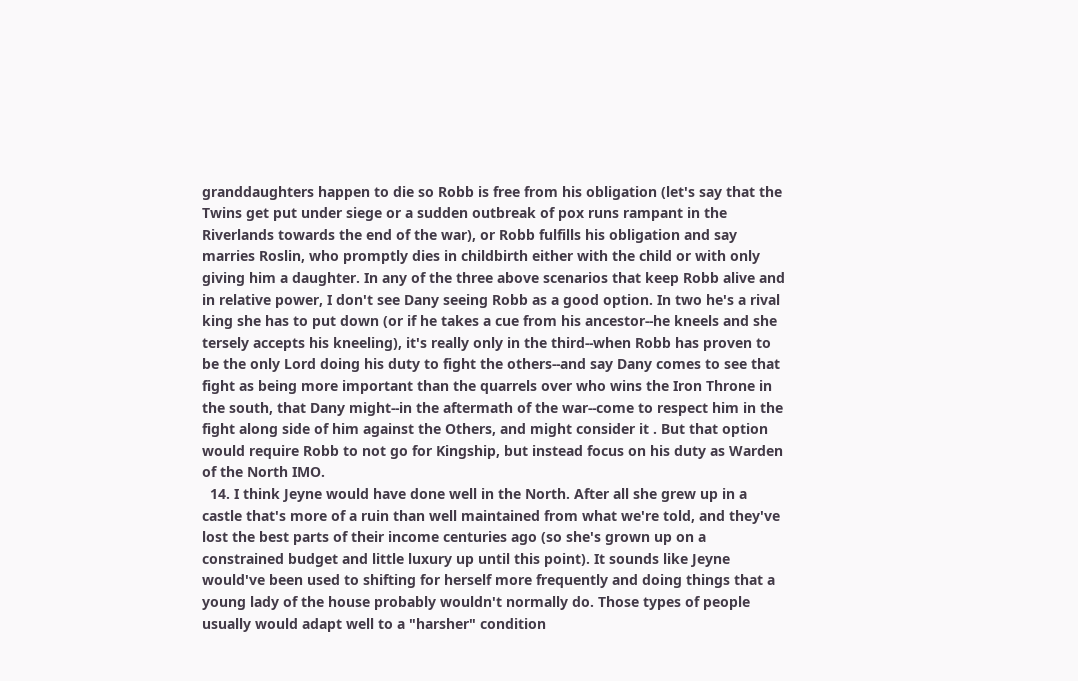granddaughters happen to die so Robb is free from his obligation (let's say that the Twins get put under siege or a sudden outbreak of pox runs rampant in the Riverlands towards the end of the war), or Robb fulfills his obligation and say marries Roslin, who promptly dies in childbirth either with the child or with only giving him a daughter. In any of the three above scenarios that keep Robb alive and in relative power, I don't see Dany seeing Robb as a good option. In two he's a rival king she has to put down (or if he takes a cue from his ancestor--he kneels and she tersely accepts his kneeling), it's really only in the third--when Robb has proven to be the only Lord doing his duty to fight the others--and say Dany comes to see that fight as being more important than the quarrels over who wins the Iron Throne in the south, that Dany might--in the aftermath of the war--come to respect him in the fight along side of him against the Others, and might consider it . But that option would require Robb to not go for Kingship, but instead focus on his duty as Warden of the North IMO.
  14. I think Jeyne would have done well in the North. After all she grew up in a castle that's more of a ruin than well maintained from what we're told, and they've lost the best parts of their income centuries ago (so she's grown up on a constrained budget and little luxury up until this point). It sounds like Jeyne would've been used to shifting for herself more frequently and doing things that a young lady of the house probably wouldn't normally do. Those types of people usually would adapt well to a "harsher" condition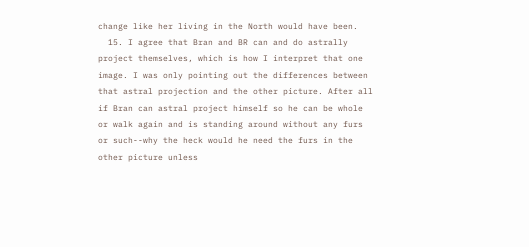change like her living in the North would have been.
  15. I agree that Bran and BR can and do astrally project themselves, which is how I interpret that one image. I was only pointing out the differences between that astral projection and the other picture. After all if Bran can astral project himself so he can be whole or walk again and is standing around without any furs or such--why the heck would he need the furs in the other picture unless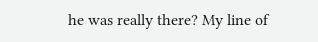he was really there? My line of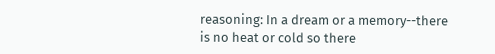reasoning: In a dream or a memory--there is no heat or cold so there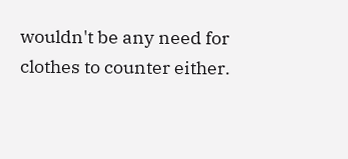wouldn't be any need for clothes to counter either.